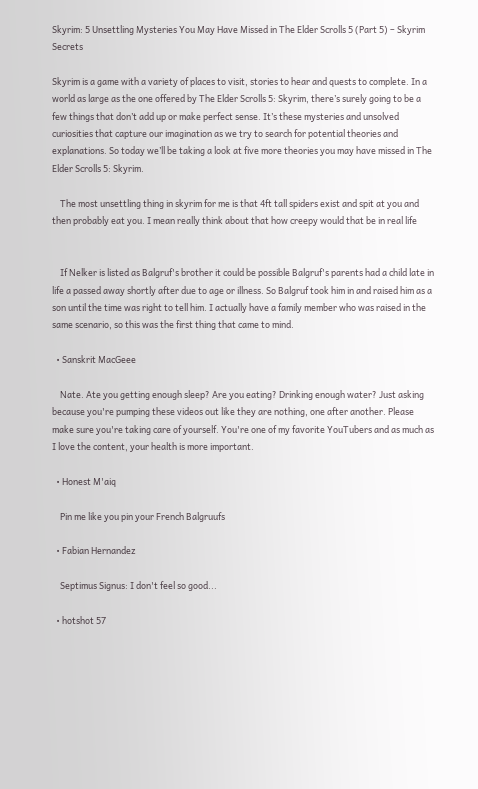Skyrim: 5 Unsettling Mysteries You May Have Missed in The Elder Scrolls 5 (Part 5) – Skyrim Secrets

Skyrim is a game with a variety of places to visit, stories to hear and quests to complete. In a world as large as the one offered by The Elder Scrolls 5: Skyrim, there’s surely going to be a few things that don’t add up or make perfect sense. It’s these mysteries and unsolved curiosities that capture our imagination as we try to search for potential theories and explanations. So today we’ll be taking a look at five more theories you may have missed in The Elder Scrolls 5: Skyrim.

    The most unsettling thing in skyrim for me is that 4ft tall spiders exist and spit at you and then probably eat you. I mean really think about that how creepy would that be in real life


    If Nelker is listed as Balgruf's brother it could be possible Balgruf's parents had a child late in life a passed away shortly after due to age or illness. So Balgruf took him in and raised him as a son until the time was right to tell him. I actually have a family member who was raised in the same scenario, so this was the first thing that came to mind.

  • Sanskrit MacGeee

    Nate. Ate you getting enough sleep? Are you eating? Drinking enough water? Just asking because you're pumping these videos out like they are nothing, one after another. Please make sure you're taking care of yourself. You're one of my favorite YouTubers and as much as I love the content, your health is more important.

  • Honest M'aiq

    Pin me like you pin your French Balgruufs

  • Fabian Hernandez

    Septimus Signus: I don't feel so good...

  • hotshot 57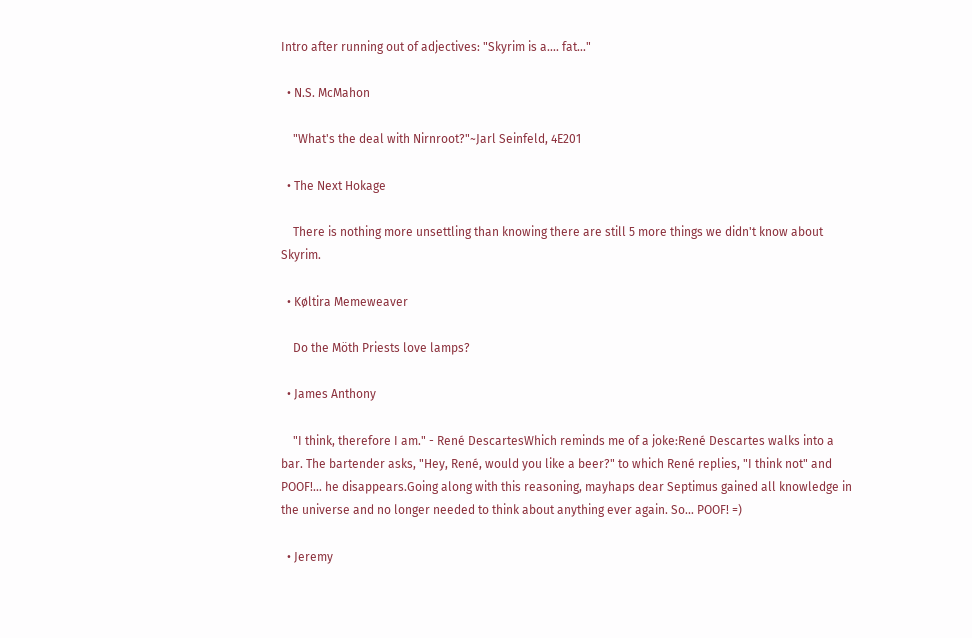Intro after running out of adjectives: "Skyrim is a.... fat..."

  • N.S. McMahon

    "What's the deal with Nirnroot?"~Jarl Seinfeld, 4E201

  • The Next Hokage

    There is nothing more unsettling than knowing there are still 5 more things we didn't know about Skyrim.

  • Køltira Memeweaver

    Do the Möth Priests love lamps?

  • James Anthony

    "I think, therefore I am." - René DescartesWhich reminds me of a joke:René Descartes walks into a bar. The bartender asks, "Hey, René, would you like a beer?" to which René replies, "I think not" and POOF!... he disappears.Going along with this reasoning, mayhaps dear Septimus gained all knowledge in the universe and no longer needed to think about anything ever again. So... POOF! =)

  • Jeremy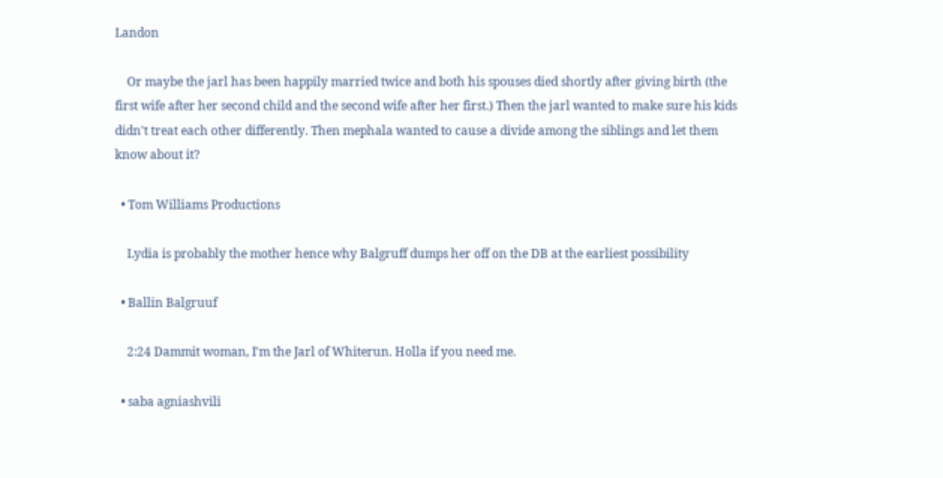Landon

    Or maybe the jarl has been happily married twice and both his spouses died shortly after giving birth (the first wife after her second child and the second wife after her first.) Then the jarl wanted to make sure his kids didn't treat each other differently. Then mephala wanted to cause a divide among the siblings and let them know about it?

  • Tom Williams Productions

    Lydia is probably the mother hence why Balgruff dumps her off on the DB at the earliest possibility

  • Ballin Balgruuf

    2:24 Dammit woman, I'm the Jarl of Whiterun. Holla if you need me.

  • saba agniashvili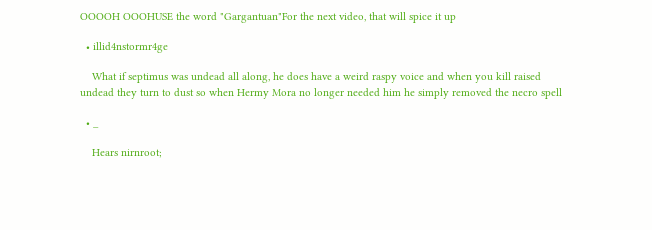OOOOH OOOHUSE the word "Gargantuan"For the next video, that will spice it up

  • illid4nstormr4ge

    What if septimus was undead all along, he does have a weird raspy voice and when you kill raised undead they turn to dust so when Hermy Mora no longer needed him he simply removed the necro spell

  • _

    Hears nirnroot;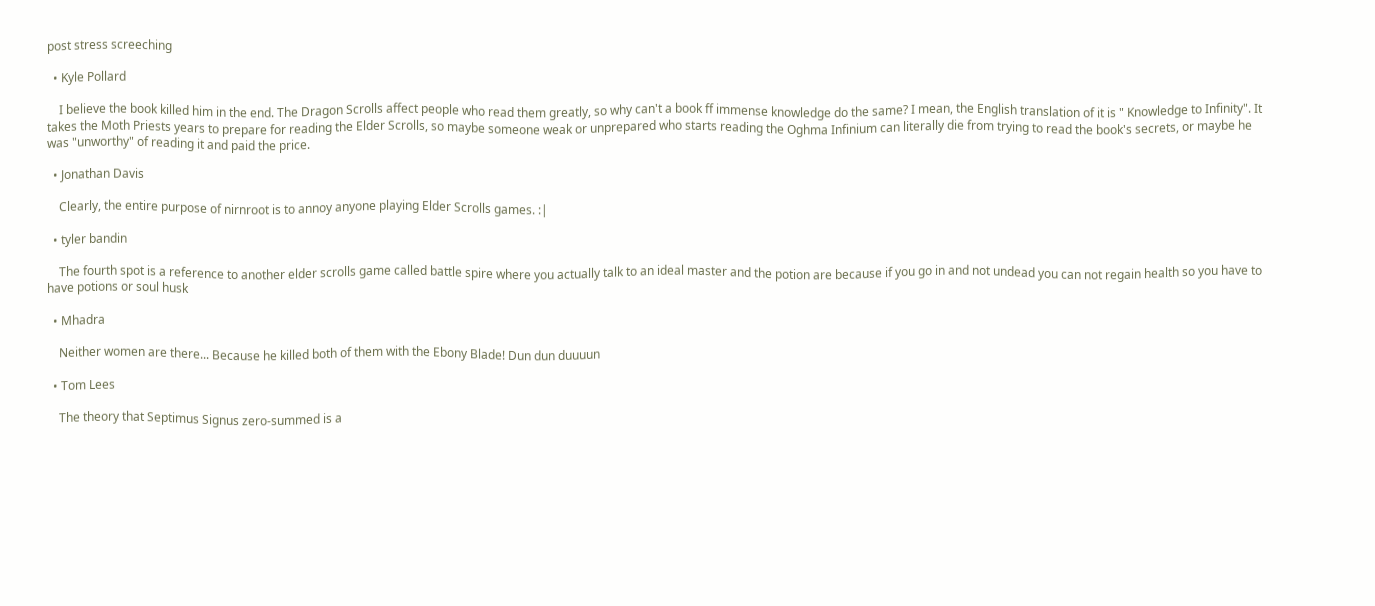post stress screeching

  • Kyle Pollard

    I believe the book killed him in the end. The Dragon Scrolls affect people who read them greatly, so why can't a book ff immense knowledge do the same? I mean, the English translation of it is " Knowledge to Infinity". It takes the Moth Priests years to prepare for reading the Elder Scrolls, so maybe someone weak or unprepared who starts reading the Oghma Infinium can literally die from trying to read the book's secrets, or maybe he was "unworthy" of reading it and paid the price.

  • Jonathan Davis

    Clearly, the entire purpose of nirnroot is to annoy anyone playing Elder Scrolls games. :|

  • tyler bandin

    The fourth spot is a reference to another elder scrolls game called battle spire where you actually talk to an ideal master and the potion are because if you go in and not undead you can not regain health so you have to have potions or soul husk

  • Mhadra

    Neither women are there... Because he killed both of them with the Ebony Blade! Dun dun duuuun

  • Tom Lees

    The theory that Septimus Signus zero-summed is a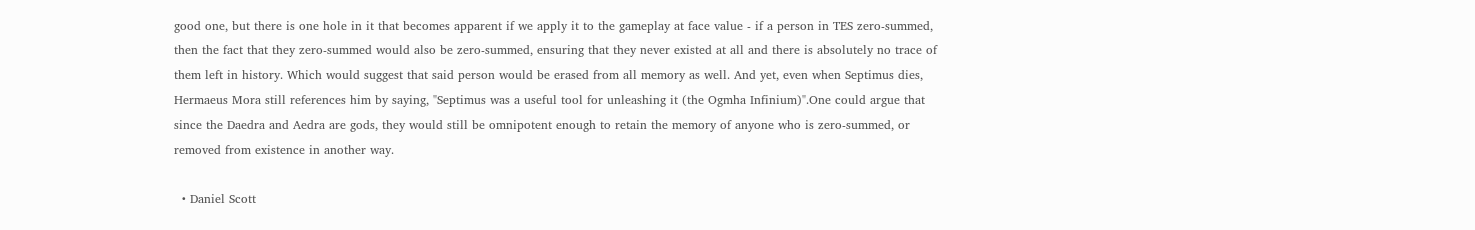good one, but there is one hole in it that becomes apparent if we apply it to the gameplay at face value - if a person in TES zero-summed, then the fact that they zero-summed would also be zero-summed, ensuring that they never existed at all and there is absolutely no trace of them left in history. Which would suggest that said person would be erased from all memory as well. And yet, even when Septimus dies, Hermaeus Mora still references him by saying, "Septimus was a useful tool for unleashing it (the Ogmha Infinium)".One could argue that since the Daedra and Aedra are gods, they would still be omnipotent enough to retain the memory of anyone who is zero-summed, or removed from existence in another way.

  • Daniel Scott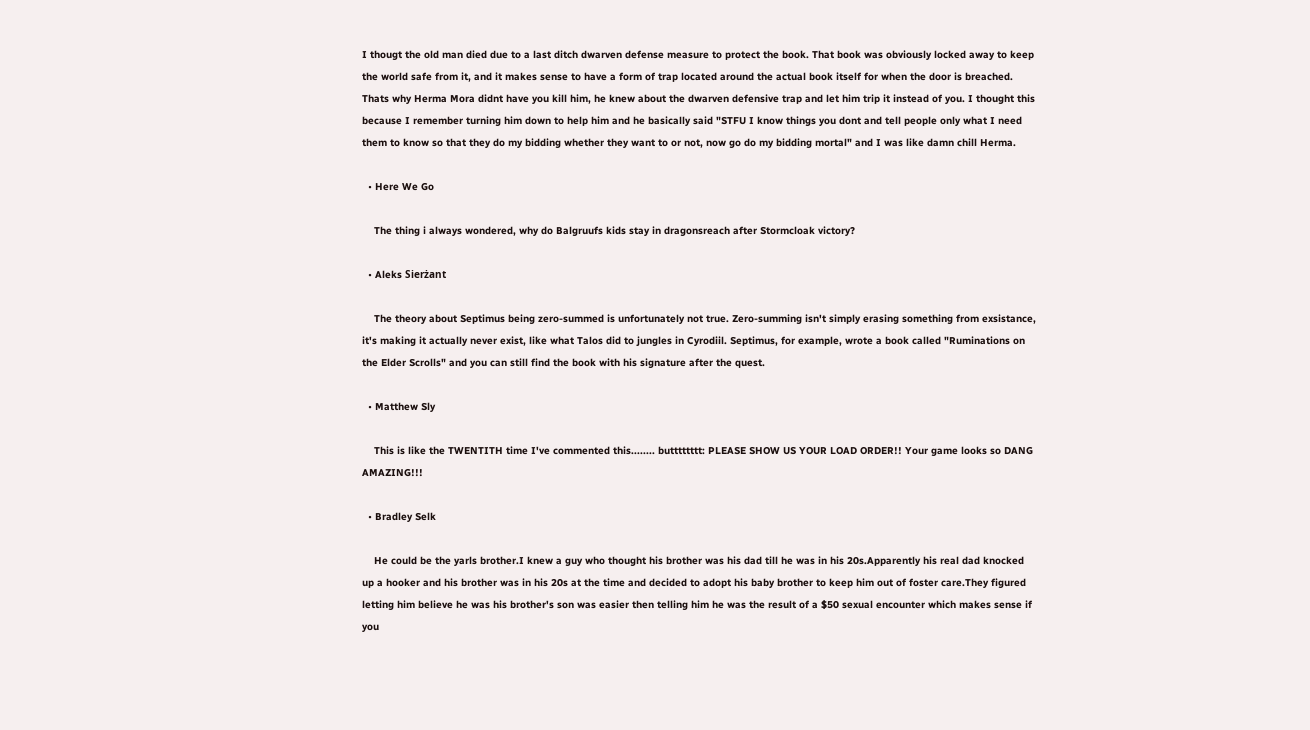I thougt the old man died due to a last ditch dwarven defense measure to protect the book. That book was obviously locked away to keep the world safe from it, and it makes sense to have a form of trap located around the actual book itself for when the door is breached. Thats why Herma Mora didnt have you kill him, he knew about the dwarven defensive trap and let him trip it instead of you. I thought this because I remember turning him down to help him and he basically said "STFU I know things you dont and tell people only what I need them to know so that they do my bidding whether they want to or not, now go do my bidding mortal" and I was like damn chill Herma.

  • Here We Go

    The thing i always wondered, why do Balgruufs kids stay in dragonsreach after Stormcloak victory?

  • Aleks Sierżant

    The theory about Septimus being zero-summed is unfortunately not true. Zero-summing isn't simply erasing something from exsistance, it's making it actually never exist, like what Talos did to jungles in Cyrodiil. Septimus, for example, wrote a book called "Ruminations on the Elder Scrolls" and you can still find the book with his signature after the quest.

  • Matthew Sly

    This is like the TWENTITH time I've commented this........ butttttttt: PLEASE SHOW US YOUR LOAD ORDER!! Your game looks so DANG AMAZING!!!

  • Bradley Selk

    He could be the yarls brother.I knew a guy who thought his brother was his dad till he was in his 20s.Apparently his real dad knocked up a hooker and his brother was in his 20s at the time and decided to adopt his baby brother to keep him out of foster care.They figured letting him believe he was his brother's son was easier then telling him he was the result of a $50 sexual encounter which makes sense if you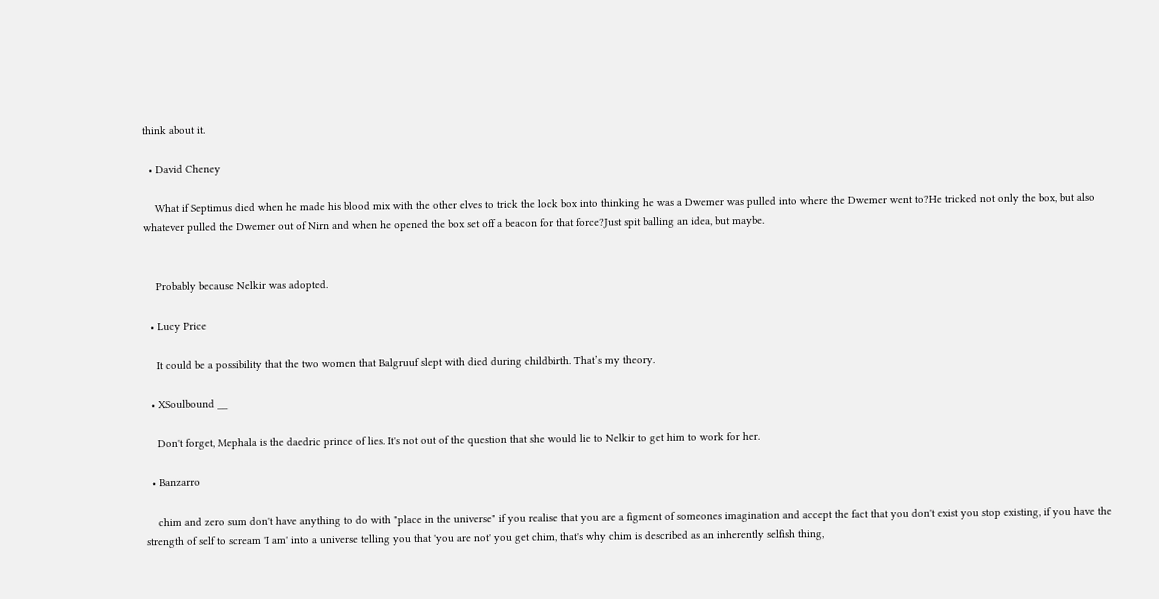think about it.

  • David Cheney

    What if Septimus died when he made his blood mix with the other elves to trick the lock box into thinking he was a Dwemer was pulled into where the Dwemer went to?He tricked not only the box, but also whatever pulled the Dwemer out of Nirn and when he opened the box set off a beacon for that force?Just spit balling an idea, but maybe.


    Probably because Nelkir was adopted.

  • Lucy Price

    It could be a possibility that the two women that Balgruuf slept with died during childbirth. That’s my theory.

  • XSoulbound __

    Don't forget, Mephala is the daedric prince of lies. It's not out of the question that she would lie to Nelkir to get him to work for her.

  • Banzarro

    chim and zero sum don't have anything to do with "place in the universe" if you realise that you are a figment of someones imagination and accept the fact that you don't exist you stop existing, if you have the strength of self to scream 'I am' into a universe telling you that 'you are not' you get chim, that's why chim is described as an inherently selfish thing,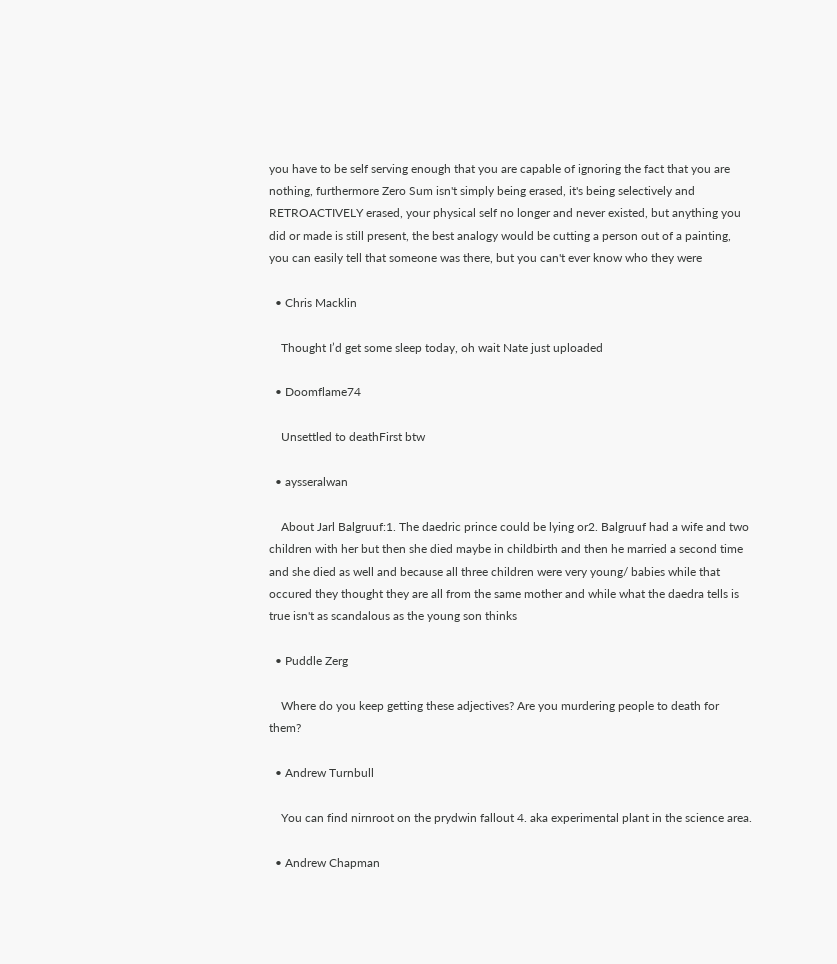you have to be self serving enough that you are capable of ignoring the fact that you are nothing, furthermore Zero Sum isn't simply being erased, it's being selectively and RETROACTIVELY erased, your physical self no longer and never existed, but anything you did or made is still present, the best analogy would be cutting a person out of a painting, you can easily tell that someone was there, but you can't ever know who they were

  • Chris Macklin

    Thought I’d get some sleep today, oh wait Nate just uploaded

  • Doomflame74

    Unsettled to deathFirst btw

  • aysseralwan

    About Jarl Balgruuf:1. The daedric prince could be lying or2. Balgruuf had a wife and two children with her but then she died maybe in childbirth and then he married a second time and she died as well and because all three children were very young/ babies while that occured they thought they are all from the same mother and while what the daedra tells is true isn't as scandalous as the young son thinks

  • Puddle Zerg

    Where do you keep getting these adjectives? Are you murdering people to death for them?

  • Andrew Turnbull

    You can find nirnroot on the prydwin fallout 4. aka experimental plant in the science area.

  • Andrew Chapman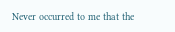Never occurred to me that the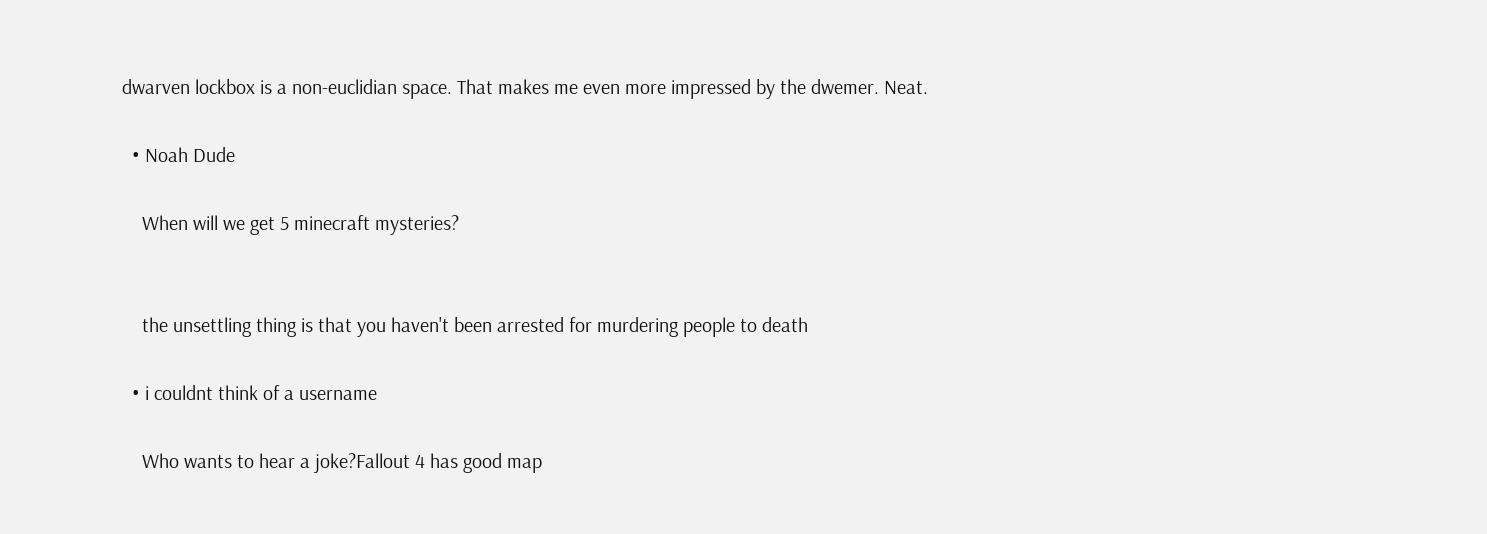dwarven lockbox is a non-euclidian space. That makes me even more impressed by the dwemer. Neat.

  • Noah Dude

    When will we get 5 minecraft mysteries?


    the unsettling thing is that you haven't been arrested for murdering people to death

  • i couldnt think of a username

    Who wants to hear a joke?Fallout 4 has good map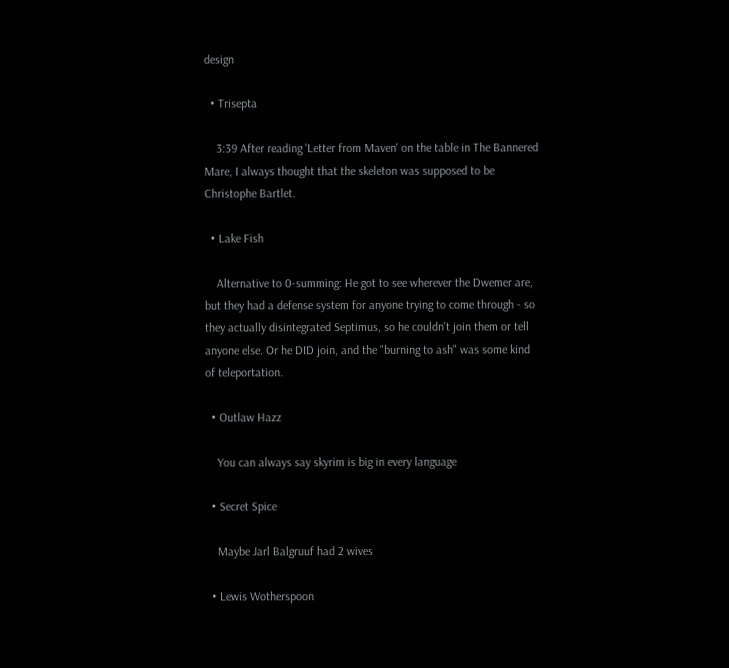design

  • Trisepta

    3:39 After reading 'Letter from Maven' on the table in The Bannered Mare, I always thought that the skeleton was supposed to be Christophe Bartlet.

  • Lake Fish

    Alternative to 0-summing: He got to see wherever the Dwemer are, but they had a defense system for anyone trying to come through - so they actually disintegrated Septimus, so he couldn't join them or tell anyone else. Or he DID join, and the "burning to ash" was some kind of teleportation.

  • Outlaw Hazz

    You can always say skyrim is big in every language

  • Secret Spice

    Maybe Jarl Balgruuf had 2 wives

  • Lewis Wotherspoon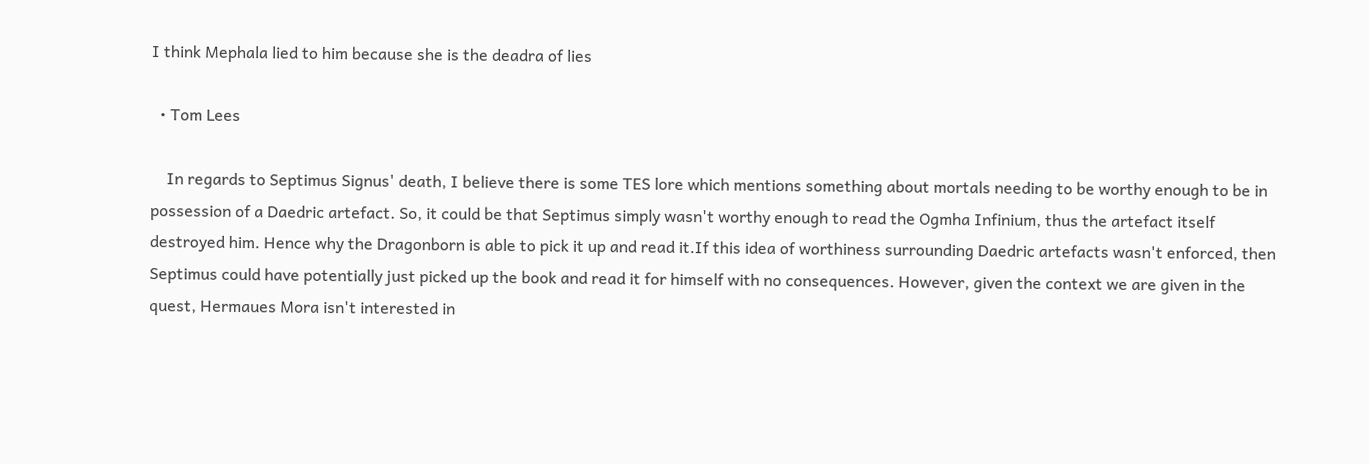I think Mephala lied to him because she is the deadra of lies

  • Tom Lees

    In regards to Septimus Signus' death, I believe there is some TES lore which mentions something about mortals needing to be worthy enough to be in possession of a Daedric artefact. So, it could be that Septimus simply wasn't worthy enough to read the Ogmha Infinium, thus the artefact itself destroyed him. Hence why the Dragonborn is able to pick it up and read it.If this idea of worthiness surrounding Daedric artefacts wasn't enforced, then Septimus could have potentially just picked up the book and read it for himself with no consequences. However, given the context we are given in the quest, Hermaues Mora isn't interested in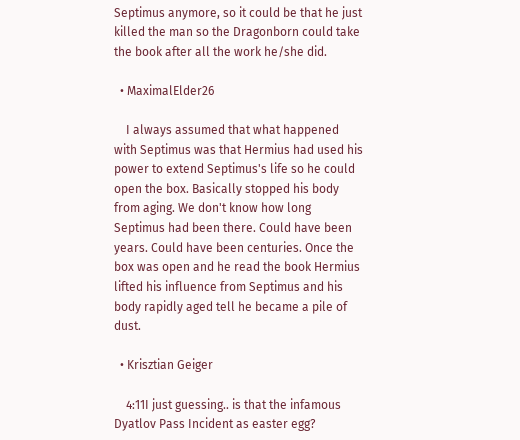Septimus anymore, so it could be that he just killed the man so the Dragonborn could take the book after all the work he/she did.

  • MaximalElder26

    I always assumed that what happened with Septimus was that Hermius had used his power to extend Septimus's life so he could open the box. Basically stopped his body from aging. We don't know how long Septimus had been there. Could have been years. Could have been centuries. Once the box was open and he read the book Hermius lifted his influence from Septimus and his body rapidly aged tell he became a pile of dust.

  • Krisztian Geiger

    4:11I just guessing.. is that the infamous Dyatlov Pass Incident as easter egg?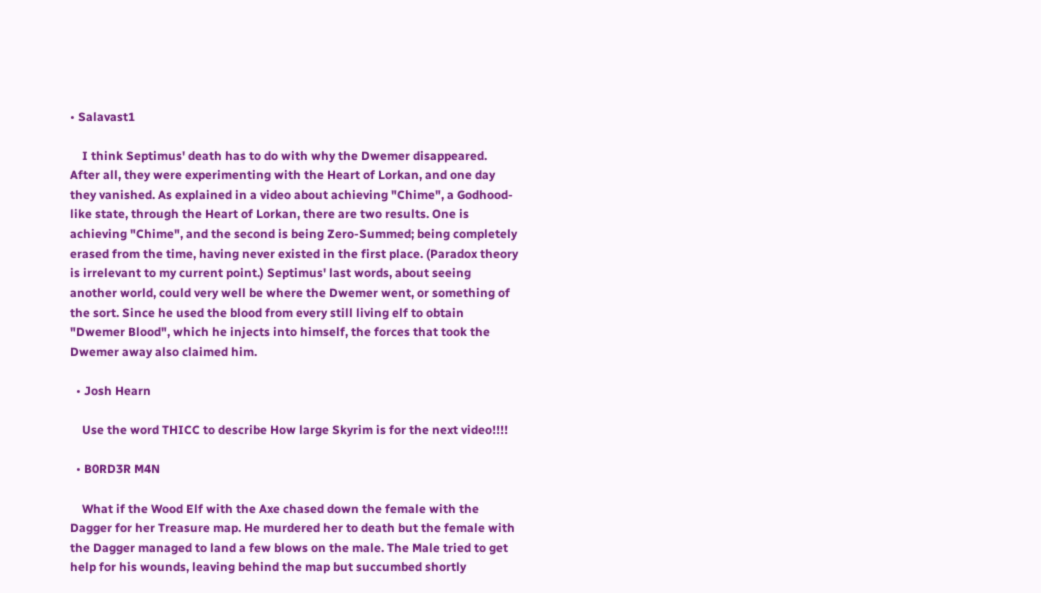• Salavast1

    I think Septimus' death has to do with why the Dwemer disappeared. After all, they were experimenting with the Heart of Lorkan, and one day they vanished. As explained in a video about achieving "Chime", a Godhood-like state, through the Heart of Lorkan, there are two results. One is achieving "Chime", and the second is being Zero-Summed; being completely erased from the time, having never existed in the first place. (Paradox theory is irrelevant to my current point.) Septimus' last words, about seeing another world, could very well be where the Dwemer went, or something of the sort. Since he used the blood from every still living elf to obtain "Dwemer Blood", which he injects into himself, the forces that took the Dwemer away also claimed him.

  • Josh Hearn

    Use the word THICC to describe How large Skyrim is for the next video!!!!

  • B0RD3R M4N

    What if the Wood Elf with the Axe chased down the female with the Dagger for her Treasure map. He murdered her to death but the female with the Dagger managed to land a few blows on the male. The Male tried to get help for his wounds, leaving behind the map but succumbed shortly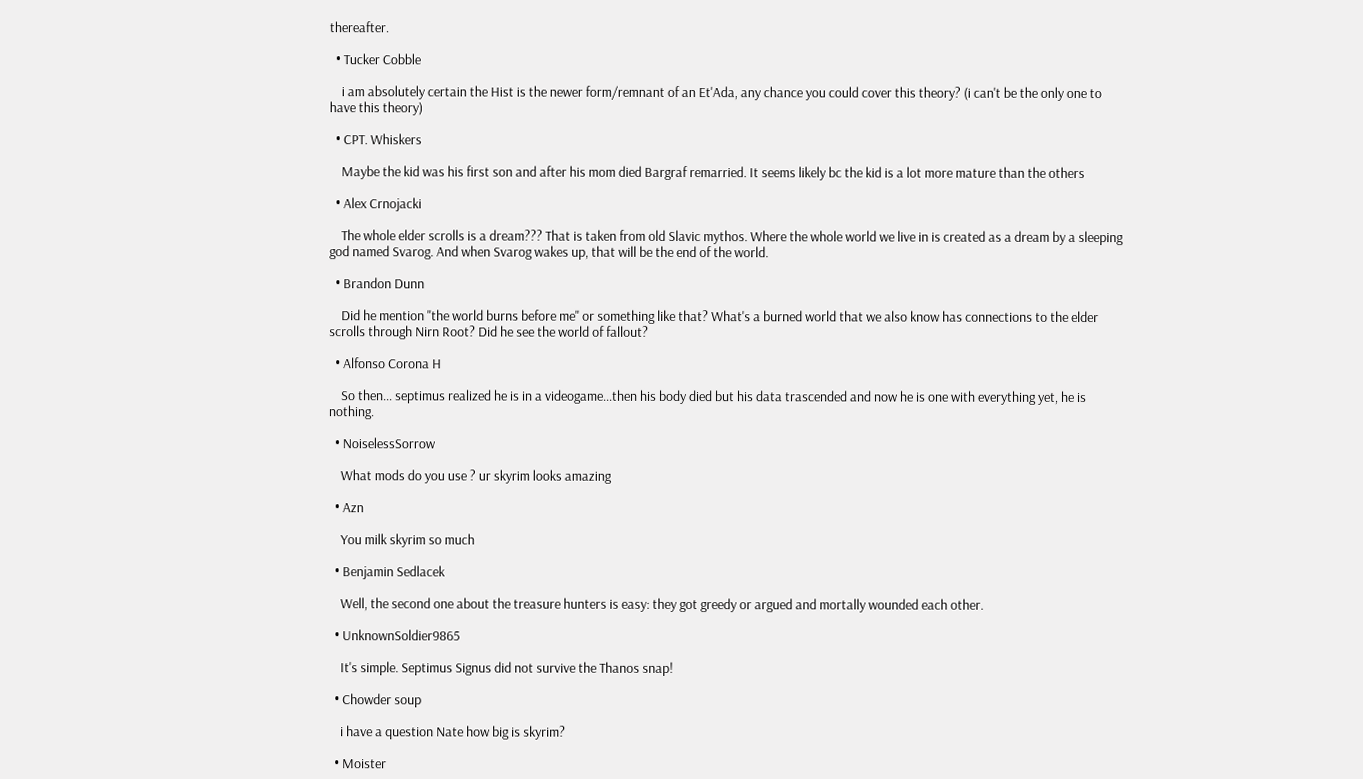thereafter.

  • Tucker Cobble

    i am absolutely certain the Hist is the newer form/remnant of an Et'Ada, any chance you could cover this theory? (i can't be the only one to have this theory)

  • CPT. Whiskers

    Maybe the kid was his first son and after his mom died Bargraf remarried. It seems likely bc the kid is a lot more mature than the others

  • Alex Crnojacki

    The whole elder scrolls is a dream??? That is taken from old Slavic mythos. Where the whole world we live in is created as a dream by a sleeping god named Svarog. And when Svarog wakes up, that will be the end of the world.

  • Brandon Dunn

    Did he mention "the world burns before me" or something like that? What's a burned world that we also know has connections to the elder scrolls through Nirn Root? Did he see the world of fallout?

  • Alfonso Corona H

    So then... septimus realized he is in a videogame...then his body died but his data trascended and now he is one with everything yet, he is nothing.

  • NoiselessSorrow

    What mods do you use ? ur skyrim looks amazing

  • Azn

    You milk skyrim so much

  • Benjamin Sedlacek

    Well, the second one about the treasure hunters is easy: they got greedy or argued and mortally wounded each other.

  • UnknownSoldier9865

    It's simple. Septimus Signus did not survive the Thanos snap!

  • Chowder soup

    i have a question Nate how big is skyrim?

  • Moister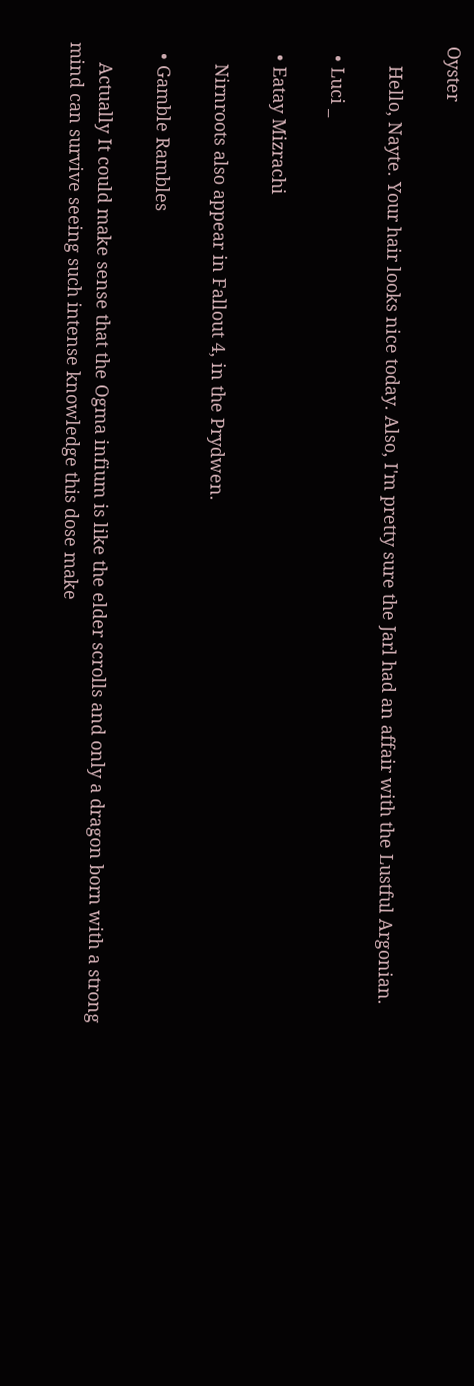Oyster

    Hello, Nayte. Your hair looks nice today. Also, I'm pretty sure the Jarl had an affair with the Lustful Argonian.

  • Luci _

  • Eatay Mizrachi

    Nirnroots also appear in Fallout 4, in the Prydwen.

  • Gamble Rambles

    Actually It could make sense that the Ogma infium is like the elder scrolls and only a dragon born with a strong mind can survive seeing such intense knowledge this dose make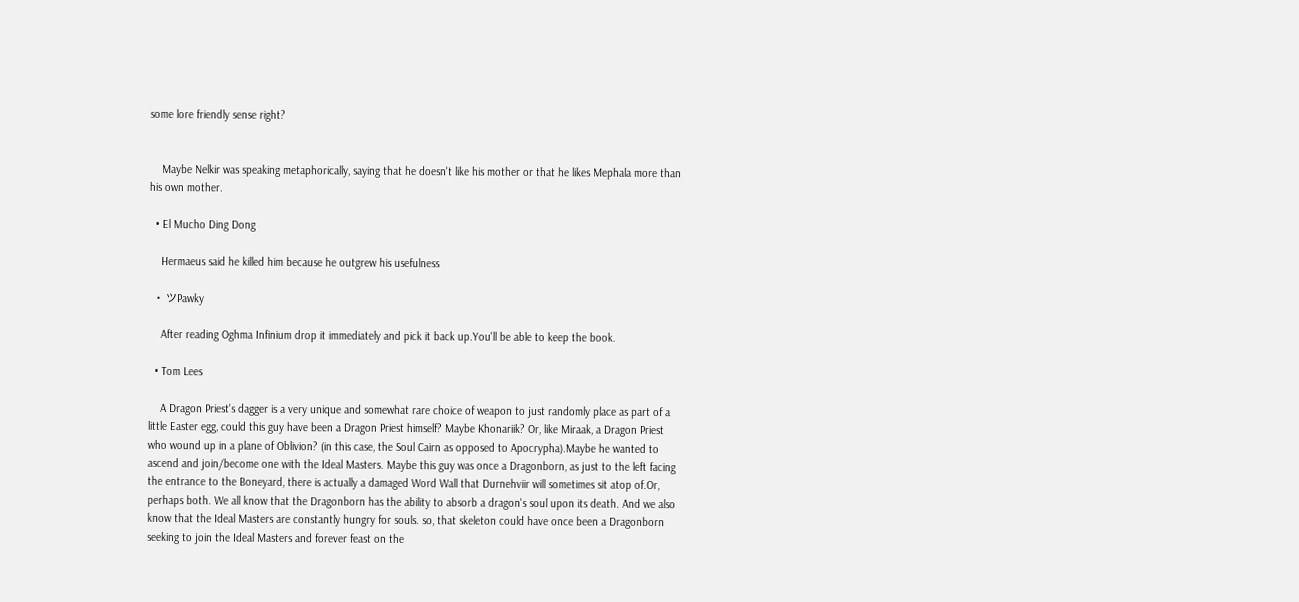some lore friendly sense right?


    Maybe Nelkir was speaking metaphorically, saying that he doesn't like his mother or that he likes Mephala more than his own mother.

  • El Mucho Ding Dong

    Hermaeus said he killed him because he outgrew his usefulness

  • ツPawky

    After reading Oghma Infinium drop it immediately and pick it back up.You'll be able to keep the book.

  • Tom Lees

    A Dragon Priest's dagger is a very unique and somewhat rare choice of weapon to just randomly place as part of a little Easter egg, could this guy have been a Dragon Priest himself? Maybe Khonariik? Or, like Miraak, a Dragon Priest who wound up in a plane of Oblivion? (in this case, the Soul Cairn as opposed to Apocrypha).Maybe he wanted to ascend and join/become one with the Ideal Masters. Maybe this guy was once a Dragonborn, as just to the left facing the entrance to the Boneyard, there is actually a damaged Word Wall that Durnehviir will sometimes sit atop of.Or, perhaps both. We all know that the Dragonborn has the ability to absorb a dragon's soul upon its death. And we also know that the Ideal Masters are constantly hungry for souls. so, that skeleton could have once been a Dragonborn seeking to join the Ideal Masters and forever feast on the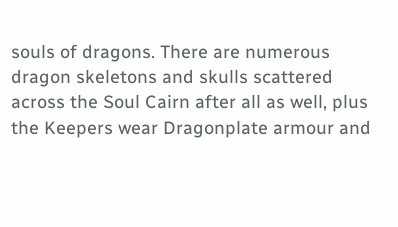souls of dragons. There are numerous dragon skeletons and skulls scattered across the Soul Cairn after all as well, plus the Keepers wear Dragonplate armour and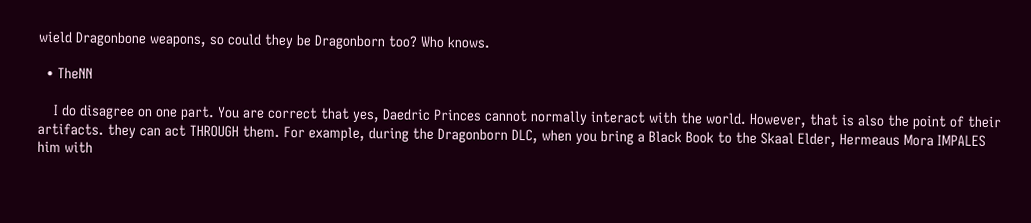wield Dragonbone weapons, so could they be Dragonborn too? Who knows.

  • TheNN

    I do disagree on one part. You are correct that yes, Daedric Princes cannot normally interact with the world. However, that is also the point of their artifacts. they can act THROUGH them. For example, during the Dragonborn DLC, when you bring a Black Book to the Skaal Elder, Hermeaus Mora IMPALES him with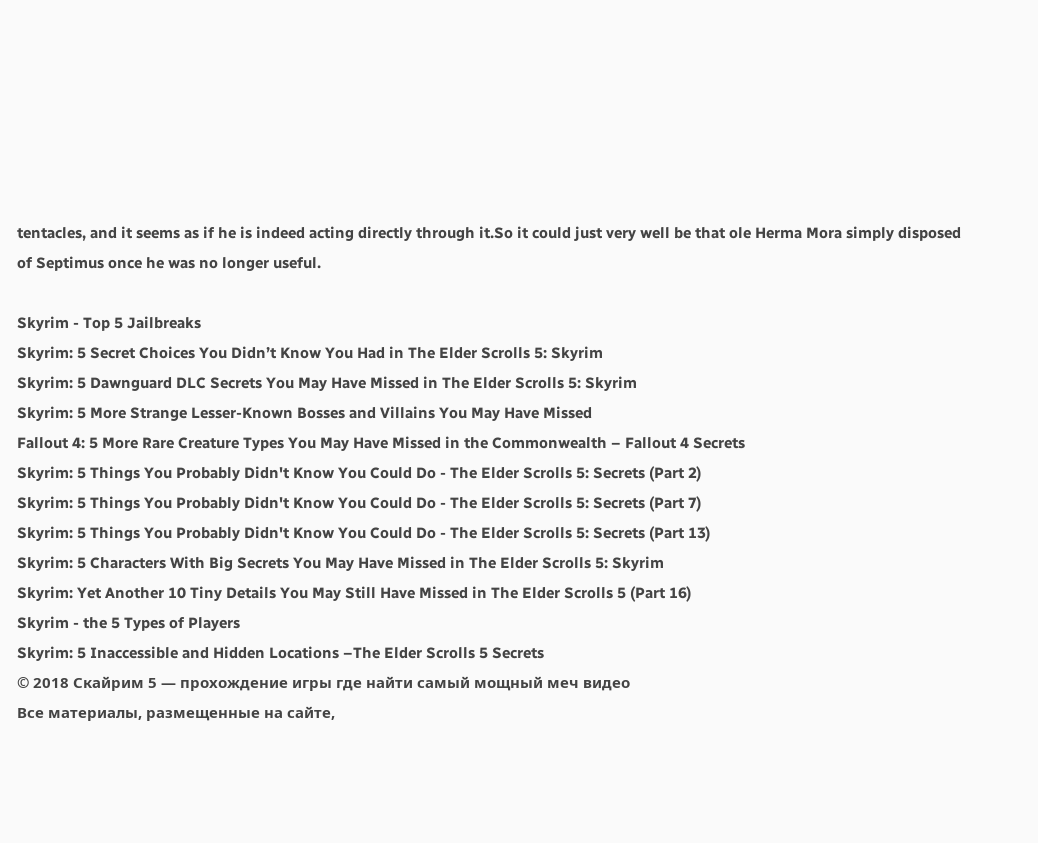tentacles, and it seems as if he is indeed acting directly through it.So it could just very well be that ole Herma Mora simply disposed of Septimus once he was no longer useful.

Skyrim - Top 5 Jailbreaks
Skyrim: 5 Secret Choices You Didn’t Know You Had in The Elder Scrolls 5: Skyrim
Skyrim: 5 Dawnguard DLC Secrets You May Have Missed in The Elder Scrolls 5: Skyrim
Skyrim: 5 More Strange Lesser-Known Bosses and Villains You May Have Missed
Fallout 4: 5 More Rare Creature Types You May Have Missed in the Commonwealth – Fallout 4 Secrets
Skyrim: 5 Things You Probably Didn't Know You Could Do - The Elder Scrolls 5: Secrets (Part 2)
Skyrim: 5 Things You Probably Didn't Know You Could Do - The Elder Scrolls 5: Secrets (Part 7)
Skyrim: 5 Things You Probably Didn't Know You Could Do - The Elder Scrolls 5: Secrets (Part 13)
Skyrim: 5 Characters With Big Secrets You May Have Missed in The Elder Scrolls 5: Skyrim
Skyrim: Yet Another 10 Tiny Details You May Still Have Missed in The Elder Scrolls 5 (Part 16)
Skyrim - the 5 Types of Players
Skyrim: 5 Inaccessible and Hidden Locations –The Elder Scrolls 5 Secrets
© 2018 Скайрим 5 — прохождение игры где найти самый мощный меч видео
Все материалы, размещенные на сайте,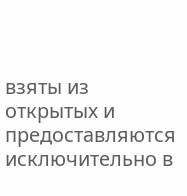взяты из открытых и предоставляются исключительно в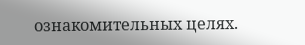ознакомительных целях.